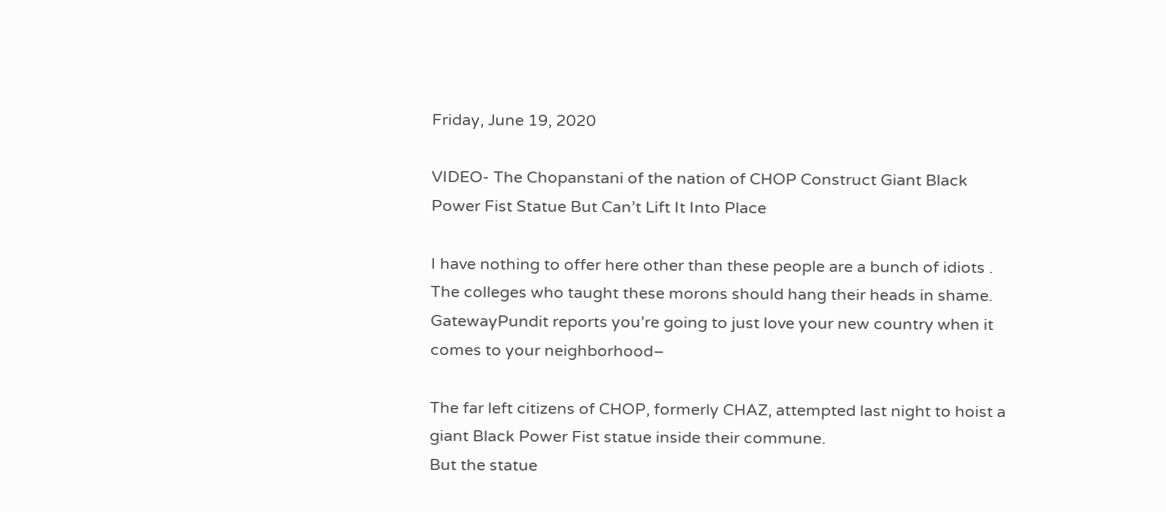Friday, June 19, 2020

VIDEO- The Chopanstani of the nation of CHOP Construct Giant Black Power Fist Statue But Can’t Lift It Into Place

I have nothing to offer here other than these people are a bunch of idiots .
The colleges who taught these morons should hang their heads in shame.
GatewayPundit reports you’re going to just love your new country when it comes to your neighborhood–

The far left citizens of CHOP, formerly CHAZ, attempted last night to hoist a giant Black Power Fist statue inside their commune.
But the statue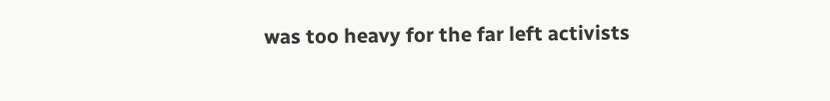was too heavy for the far left activists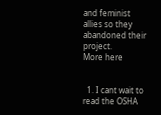and feminist allies so they abandoned their project.
More here


  1. I cant wait to read the OSHA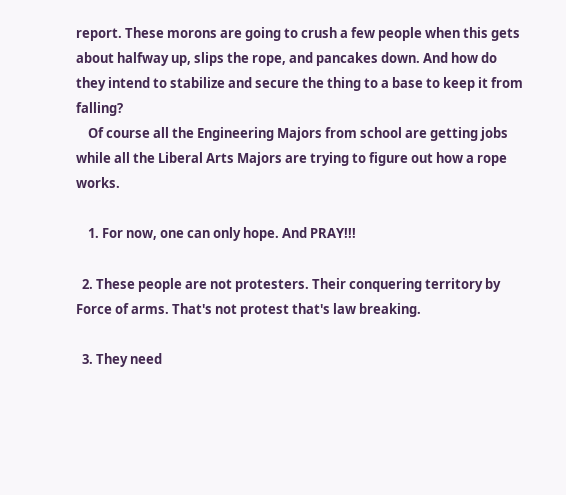report. These morons are going to crush a few people when this gets about halfway up, slips the rope, and pancakes down. And how do they intend to stabilize and secure the thing to a base to keep it from falling?
    Of course all the Engineering Majors from school are getting jobs while all the Liberal Arts Majors are trying to figure out how a rope works.

    1. For now, one can only hope. And PRAY!!!

  2. These people are not protesters. Their conquering territory by Force of arms. That's not protest that's law breaking.

  3. They need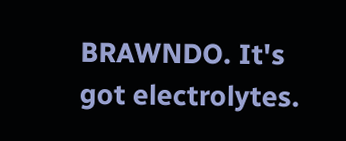BRAWNDO. It's got electrolytes.